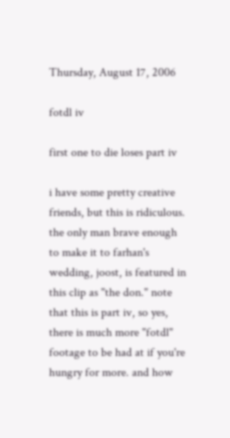Thursday, August 17, 2006

fotdl iv

first one to die loses part iv

i have some pretty creative friends, but this is ridiculous. the only man brave enough to make it to farhan's wedding, joost, is featured in this clip as "the don." note that this is part iv, so yes, there is much more "fotdl" footage to be had at if you're hungry for more. and how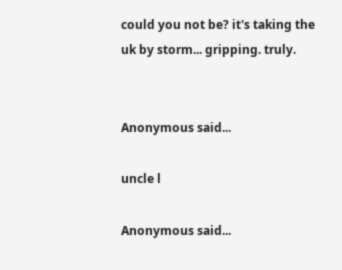could you not be? it's taking the uk by storm... gripping. truly.


Anonymous said...

uncle l

Anonymous said...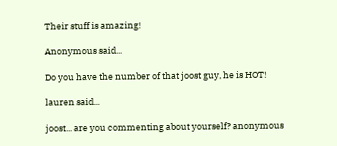Their stuff is amazing!

Anonymous said...

Do you have the number of that joost guy, he is HOT!

lauren said...

joost... are you commenting about yourself? anonymous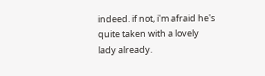indeed. if not, i'm afraid he's quite taken with a lovely lady already.